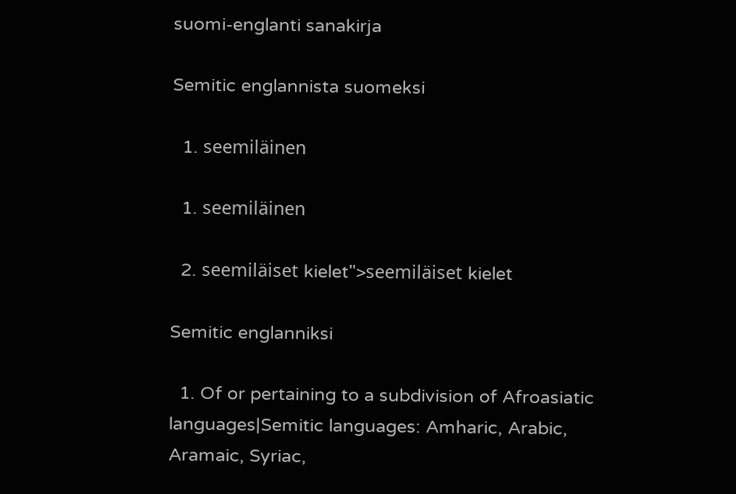suomi-englanti sanakirja

Semitic englannista suomeksi

  1. seemiläinen

  1. seemiläinen

  2. seemiläiset kielet">seemiläiset kielet

Semitic englanniksi

  1. Of or pertaining to a subdivision of Afroasiatic languages|Semitic languages: Amharic, Arabic, Aramaic, Syriac,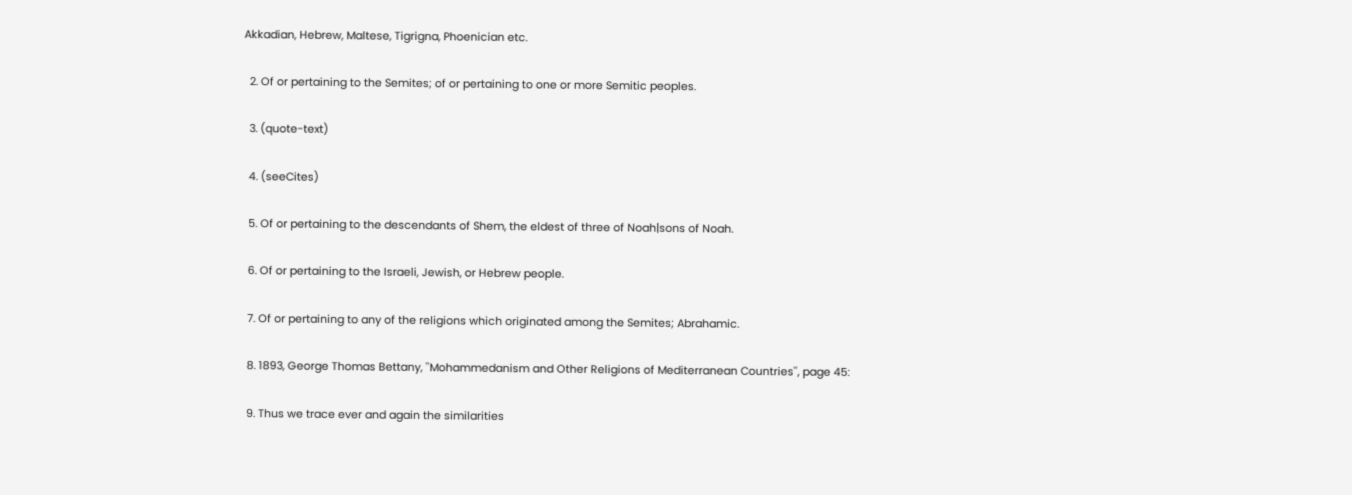Akkadian, Hebrew, Maltese, Tigrigna, Phoenician etc.

  2. Of or pertaining to the Semites; of or pertaining to one or more Semitic peoples.

  3. (quote-text)

  4. (seeCites)

  5. Of or pertaining to the descendants of Shem, the eldest of three of Noah|sons of Noah.

  6. Of or pertaining to the Israeli, Jewish, or Hebrew people.

  7. Of or pertaining to any of the religions which originated among the Semites; Abrahamic.

  8. 1893, George Thomas Bettany, ''Mohammedanism and Other Religions of Mediterranean Countries'', page 45:

  9. Thus we trace ever and again the similarities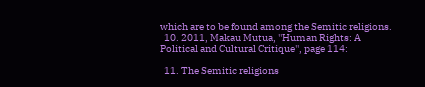which are to be found among the Semitic religions.
  10. 2011, Makau Mutua, ''Human Rights: A Political and Cultural Critique'', page 114:

  11. The Semitic religions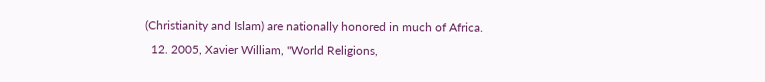(Christianity and Islam) are nationally honored in much of Africa.
  12. 2005, Xavier William, ''World Religions,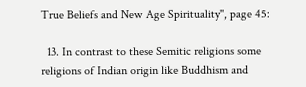True Beliefs and New Age Spirituality'', page 45:

  13. In contrast to these Semitic religions some religions of Indian origin like Buddhism and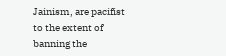Jainism, are pacifist to the extent of banning the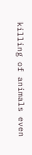killing of animals even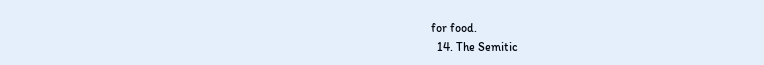for food.
  14. The Semitic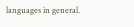languages in general.